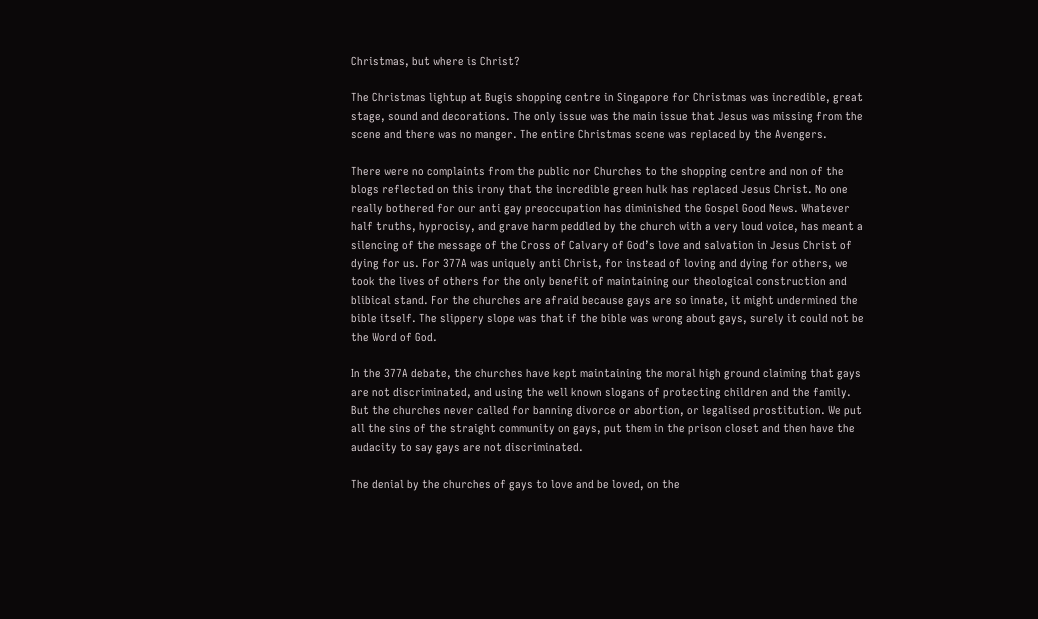Christmas, but where is Christ?

The Christmas lightup at Bugis shopping centre in Singapore for Christmas was incredible, great stage, sound and decorations. The only issue was the main issue that Jesus was missing from the scene and there was no manger. The entire Christmas scene was replaced by the Avengers.

There were no complaints from the public nor Churches to the shopping centre and non of the blogs reflected on this irony that the incredible green hulk has replaced Jesus Christ. No one really bothered for our anti gay preoccupation has diminished the Gospel Good News. Whatever half truths, hyprocisy, and grave harm peddled by the church with a very loud voice, has meant a silencing of the message of the Cross of Calvary of God’s love and salvation in Jesus Christ of dying for us. For 377A was uniquely anti Christ, for instead of loving and dying for others, we took the lives of others for the only benefit of maintaining our theological construction and blibical stand. For the churches are afraid because gays are so innate, it might undermined the bible itself. The slippery slope was that if the bible was wrong about gays, surely it could not be the Word of God.

In the 377A debate, the churches have kept maintaining the moral high ground claiming that gays are not discriminated, and using the well known slogans of protecting children and the family. But the churches never called for banning divorce or abortion, or legalised prostitution. We put all the sins of the straight community on gays, put them in the prison closet and then have the audacity to say gays are not discriminated.

The denial by the churches of gays to love and be loved, on the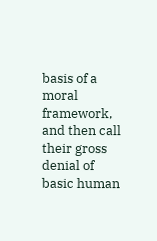basis of a moral framework, and then call their gross denial of basic human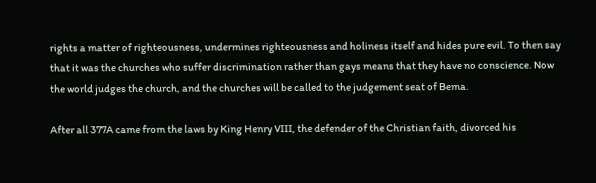rights a matter of righteousness, undermines righteousness and holiness itself and hides pure evil. To then say that it was the churches who suffer discrimination rather than gays means that they have no conscience. Now the world judges the church, and the churches will be called to the judgement seat of Bema.

After all 377A came from the laws by King Henry VIII, the defender of the Christian faith, divorced his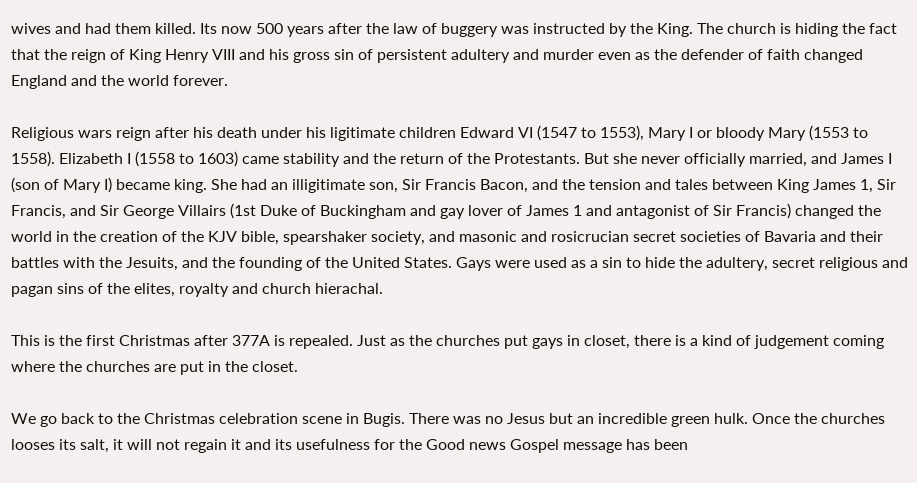wives and had them killed. Its now 500 years after the law of buggery was instructed by the King. The church is hiding the fact that the reign of King Henry VIII and his gross sin of persistent adultery and murder even as the defender of faith changed England and the world forever.

Religious wars reign after his death under his ligitimate children Edward VI (1547 to 1553), Mary I or bloody Mary (1553 to 1558). Elizabeth I (1558 to 1603) came stability and the return of the Protestants. But she never officially married, and James I (son of Mary I) became king. She had an illigitimate son, Sir Francis Bacon, and the tension and tales between King James 1, Sir Francis, and Sir George Villairs (1st Duke of Buckingham and gay lover of James 1 and antagonist of Sir Francis) changed the world in the creation of the KJV bible, spearshaker society, and masonic and rosicrucian secret societies of Bavaria and their battles with the Jesuits, and the founding of the United States. Gays were used as a sin to hide the adultery, secret religious and pagan sins of the elites, royalty and church hierachal.

This is the first Christmas after 377A is repealed. Just as the churches put gays in closet, there is a kind of judgement coming where the churches are put in the closet.

We go back to the Christmas celebration scene in Bugis. There was no Jesus but an incredible green hulk. Once the churches looses its salt, it will not regain it and its usefulness for the Good news Gospel message has been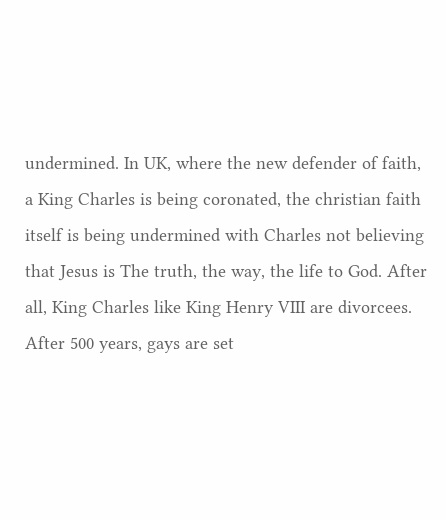undermined. In UK, where the new defender of faith, a King Charles is being coronated, the christian faith itself is being undermined with Charles not believing that Jesus is The truth, the way, the life to God. After all, King Charles like King Henry VIII are divorcees. After 500 years, gays are set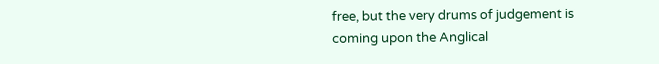free, but the very drums of judgement is coming upon the Anglical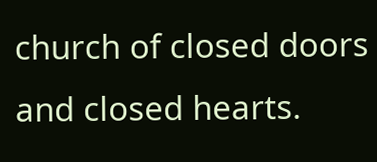church of closed doors and closed hearts.